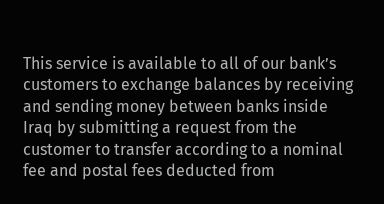This service is available to all of our bank’s customers to exchange balances by receiving and sending money between banks inside Iraq by submitting a request from the customer to transfer according to a nominal fee and postal fees deducted from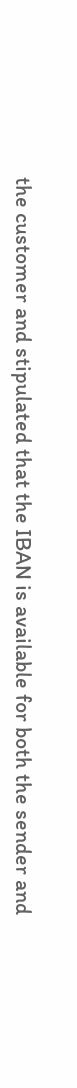the customer and stipulated that the IBAN is available for both the sender and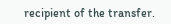recipient of the transfer.